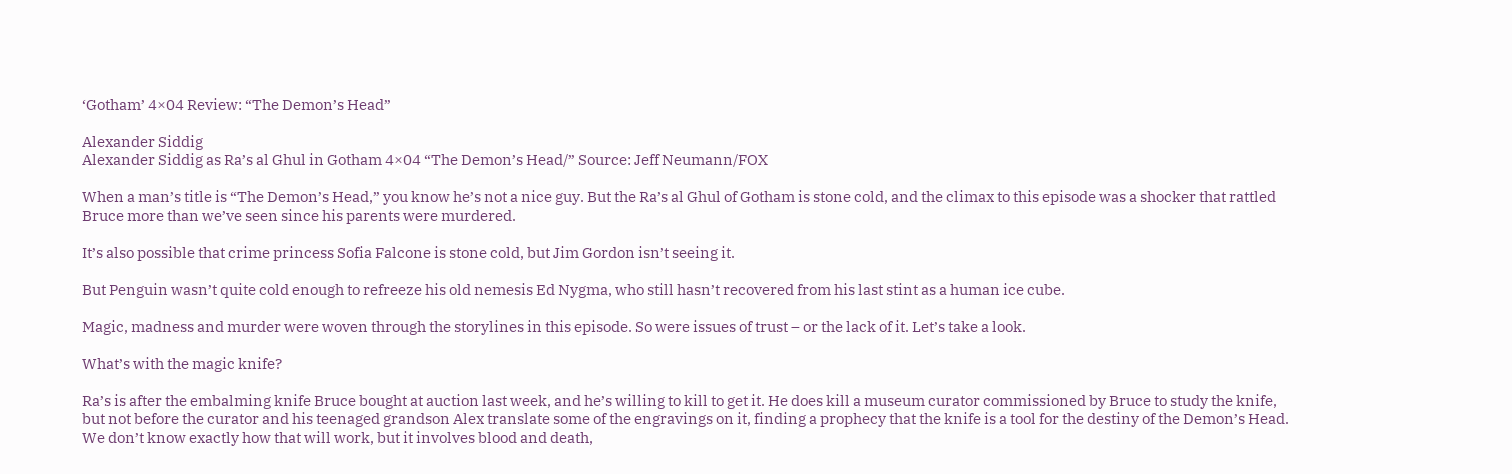‘Gotham’ 4×04 Review: “The Demon’s Head”

Alexander Siddig
Alexander Siddig as Ra’s al Ghul in Gotham 4×04 “The Demon’s Head/” Source: Jeff Neumann/FOX

When a man’s title is “The Demon’s Head,” you know he’s not a nice guy. But the Ra’s al Ghul of Gotham is stone cold, and the climax to this episode was a shocker that rattled Bruce more than we’ve seen since his parents were murdered.

It’s also possible that crime princess Sofia Falcone is stone cold, but Jim Gordon isn’t seeing it.

But Penguin wasn’t quite cold enough to refreeze his old nemesis Ed Nygma, who still hasn’t recovered from his last stint as a human ice cube.

Magic, madness and murder were woven through the storylines in this episode. So were issues of trust – or the lack of it. Let’s take a look.

What’s with the magic knife?

Ra’s is after the embalming knife Bruce bought at auction last week, and he’s willing to kill to get it. He does kill a museum curator commissioned by Bruce to study the knife, but not before the curator and his teenaged grandson Alex translate some of the engravings on it, finding a prophecy that the knife is a tool for the destiny of the Demon’s Head. We don’t know exactly how that will work, but it involves blood and death,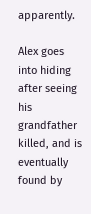apparently.

Alex goes into hiding after seeing his grandfather killed, and is eventually found by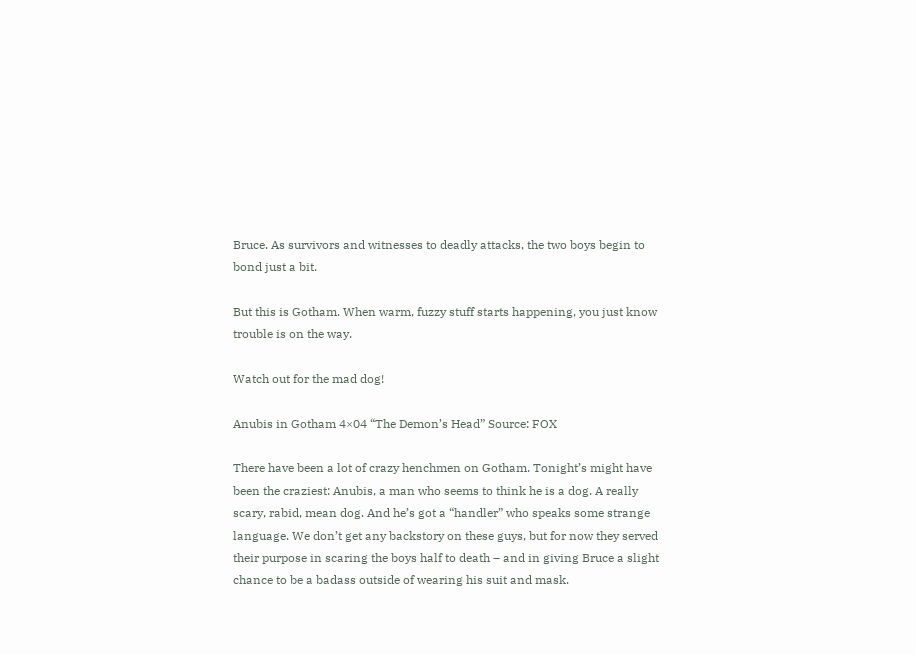Bruce. As survivors and witnesses to deadly attacks, the two boys begin to bond just a bit.

But this is Gotham. When warm, fuzzy stuff starts happening, you just know trouble is on the way.

Watch out for the mad dog!

Anubis in Gotham 4×04 “The Demon’s Head” Source: FOX

There have been a lot of crazy henchmen on Gotham. Tonight’s might have been the craziest: Anubis, a man who seems to think he is a dog. A really scary, rabid, mean dog. And he’s got a “handler” who speaks some strange language. We don’t get any backstory on these guys, but for now they served their purpose in scaring the boys half to death – and in giving Bruce a slight chance to be a badass outside of wearing his suit and mask.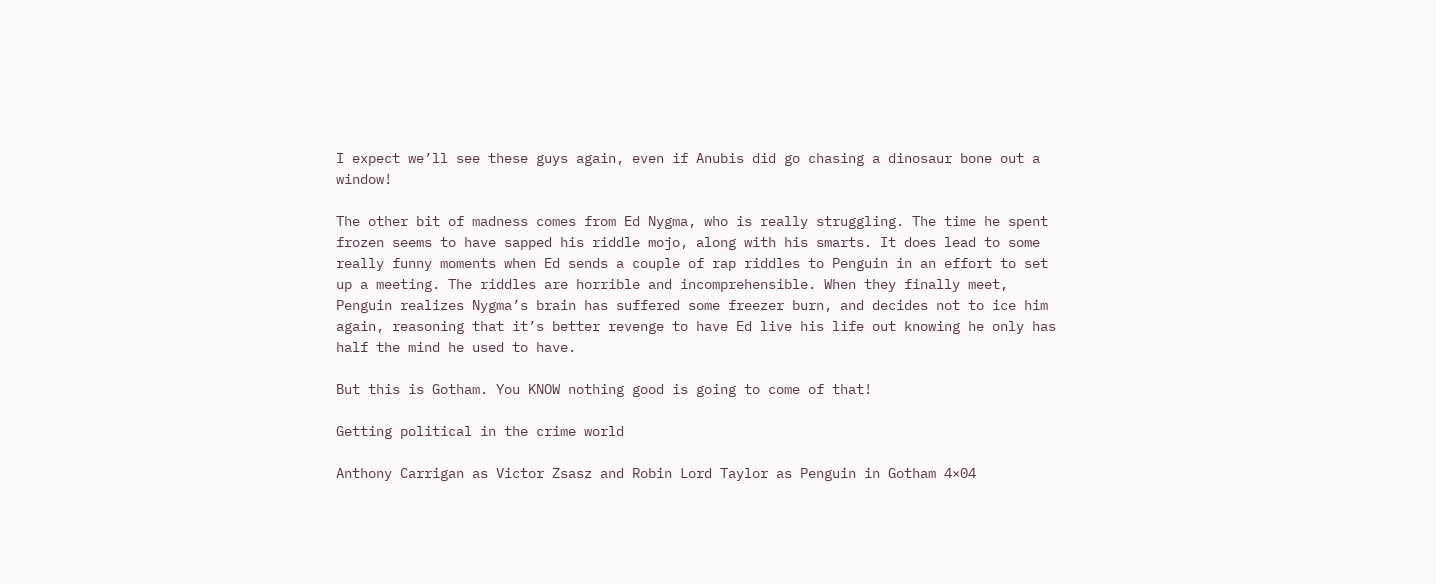I expect we’ll see these guys again, even if Anubis did go chasing a dinosaur bone out a window!

The other bit of madness comes from Ed Nygma, who is really struggling. The time he spent frozen seems to have sapped his riddle mojo, along with his smarts. It does lead to some really funny moments when Ed sends a couple of rap riddles to Penguin in an effort to set up a meeting. The riddles are horrible and incomprehensible. When they finally meet, Penguin realizes Nygma’s brain has suffered some freezer burn, and decides not to ice him again, reasoning that it’s better revenge to have Ed live his life out knowing he only has half the mind he used to have.

But this is Gotham. You KNOW nothing good is going to come of that!

Getting political in the crime world

Anthony Carrigan as Victor Zsasz and Robin Lord Taylor as Penguin in Gotham 4×04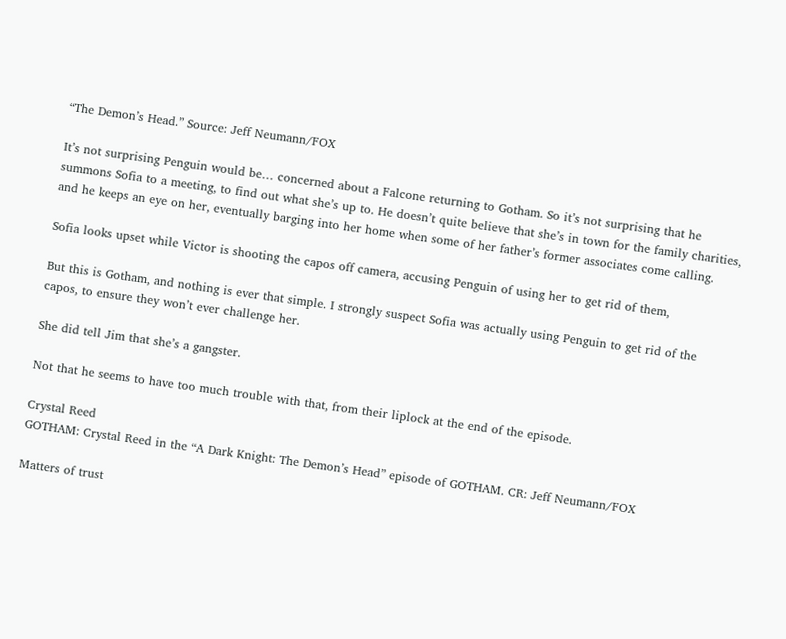“The Demon’s Head.” Source: Jeff Neumann/FOX

It’s not surprising Penguin would be… concerned about a Falcone returning to Gotham. So it’s not surprising that he summons Sofia to a meeting, to find out what she’s up to. He doesn’t quite believe that she’s in town for the family charities, and he keeps an eye on her, eventually barging into her home when some of her father’s former associates come calling.

Sofia looks upset while Victor is shooting the capos off camera, accusing Penguin of using her to get rid of them,

But this is Gotham, and nothing is ever that simple. I strongly suspect Sofia was actually using Penguin to get rid of the capos, to ensure they won’t ever challenge her.

She did tell Jim that she’s a gangster.

Not that he seems to have too much trouble with that, from their liplock at the end of the episode.

Crystal Reed
GOTHAM: Crystal Reed in the “A Dark Knight: The Demon’s Head” episode of GOTHAM. CR: Jeff Neumann/FOX

Matters of trust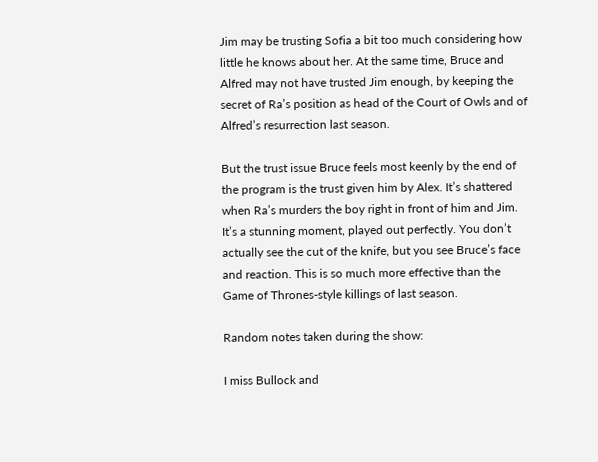Jim may be trusting Sofia a bit too much considering how little he knows about her. At the same time, Bruce and Alfred may not have trusted Jim enough, by keeping the secret of Ra’s position as head of the Court of Owls and of Alfred’s resurrection last season.

But the trust issue Bruce feels most keenly by the end of the program is the trust given him by Alex. It’s shattered when Ra’s murders the boy right in front of him and Jim. It’s a stunning moment, played out perfectly. You don’t actually see the cut of the knife, but you see Bruce’s face and reaction. This is so much more effective than the Game of Thrones-style killings of last season.

Random notes taken during the show:

I miss Bullock and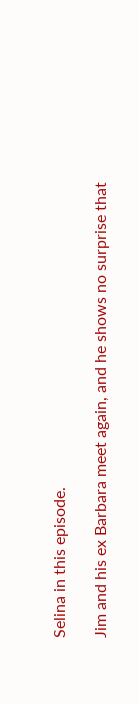Selina in this episode.

Jim and his ex Barbara meet again, and he shows no surprise that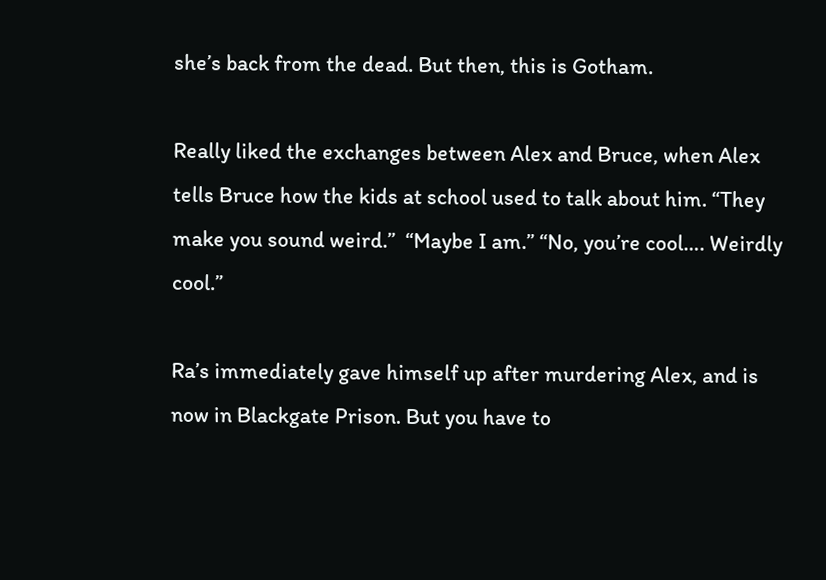she’s back from the dead. But then, this is Gotham.

Really liked the exchanges between Alex and Bruce, when Alex tells Bruce how the kids at school used to talk about him. “They make you sound weird.”  “Maybe I am.” “No, you’re cool…. Weirdly cool.”

Ra’s immediately gave himself up after murdering Alex, and is now in Blackgate Prison. But you have to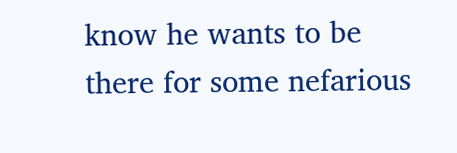know he wants to be there for some nefarious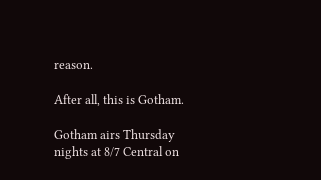reason.

After all, this is Gotham.

Gotham airs Thursday nights at 8/7 Central on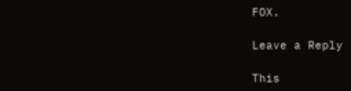FOX.

Leave a Reply

This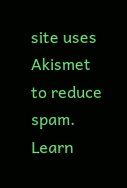site uses Akismet to reduce spam. Learn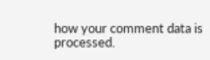how your comment data is processed.